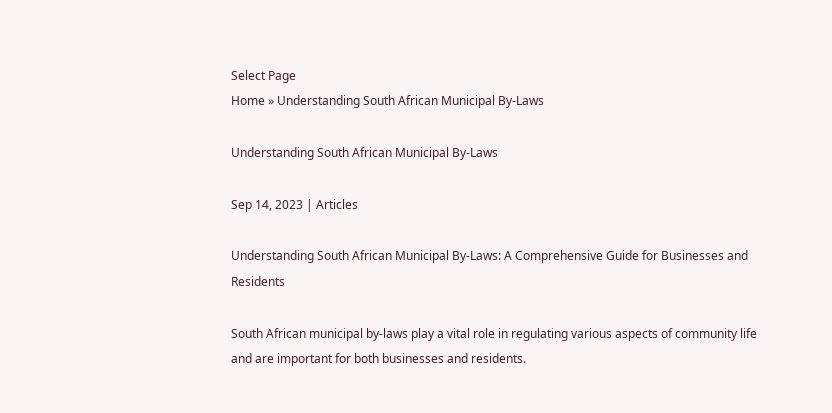Select Page
Home » Understanding South African Municipal By-Laws

Understanding South African Municipal By-Laws

Sep 14, 2023 | Articles

Understanding South African Municipal By-Laws: A Comprehensive Guide for Businesses and Residents

South African municipal by-laws play a vital role in regulating various aspects of community life and are important for both businesses and residents.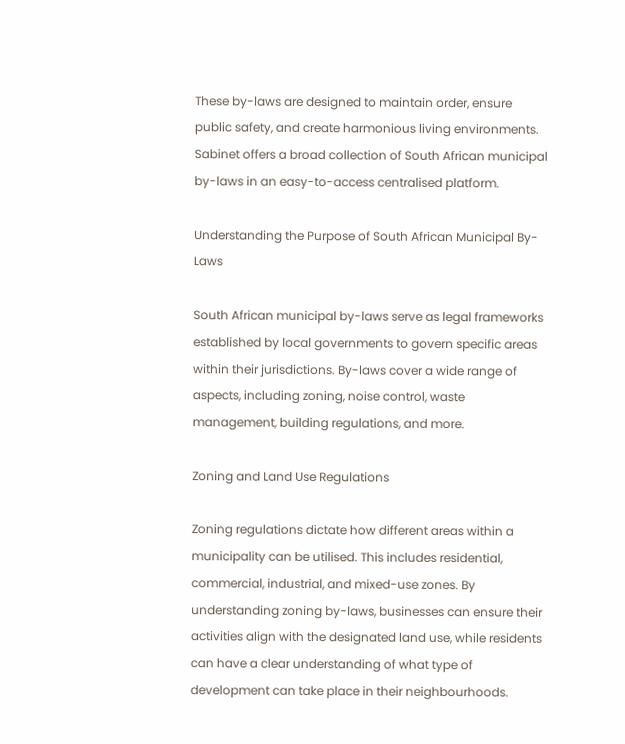These by-laws are designed to maintain order, ensure public safety, and create harmonious living environments. Sabinet offers a broad collection of South African municipal by-laws in an easy-to-access centralised platform.

Understanding the Purpose of South African Municipal By-Laws

South African municipal by-laws serve as legal frameworks established by local governments to govern specific areas within their jurisdictions. By-laws cover a wide range of aspects, including zoning, noise control, waste management, building regulations, and more.

Zoning and Land Use Regulations

Zoning regulations dictate how different areas within a municipality can be utilised. This includes residential, commercial, industrial, and mixed-use zones. By understanding zoning by-laws, businesses can ensure their activities align with the designated land use, while residents can have a clear understanding of what type of development can take place in their neighbourhoods.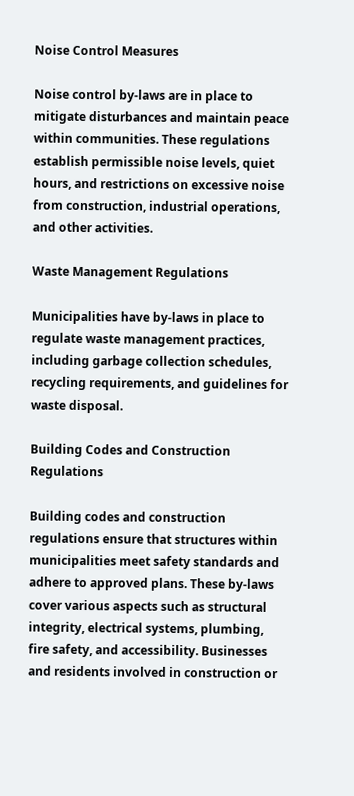Noise Control Measures

Noise control by-laws are in place to mitigate disturbances and maintain peace within communities. These regulations establish permissible noise levels, quiet hours, and restrictions on excessive noise from construction, industrial operations, and other activities.

Waste Management Regulations

Municipalities have by-laws in place to regulate waste management practices, including garbage collection schedules, recycling requirements, and guidelines for waste disposal.

Building Codes and Construction Regulations

Building codes and construction regulations ensure that structures within municipalities meet safety standards and adhere to approved plans. These by-laws cover various aspects such as structural integrity, electrical systems, plumbing, fire safety, and accessibility. Businesses and residents involved in construction or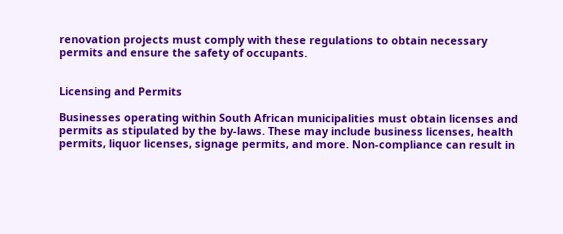renovation projects must comply with these regulations to obtain necessary permits and ensure the safety of occupants.


Licensing and Permits

Businesses operating within South African municipalities must obtain licenses and permits as stipulated by the by-laws. These may include business licenses, health permits, liquor licenses, signage permits, and more. Non-compliance can result in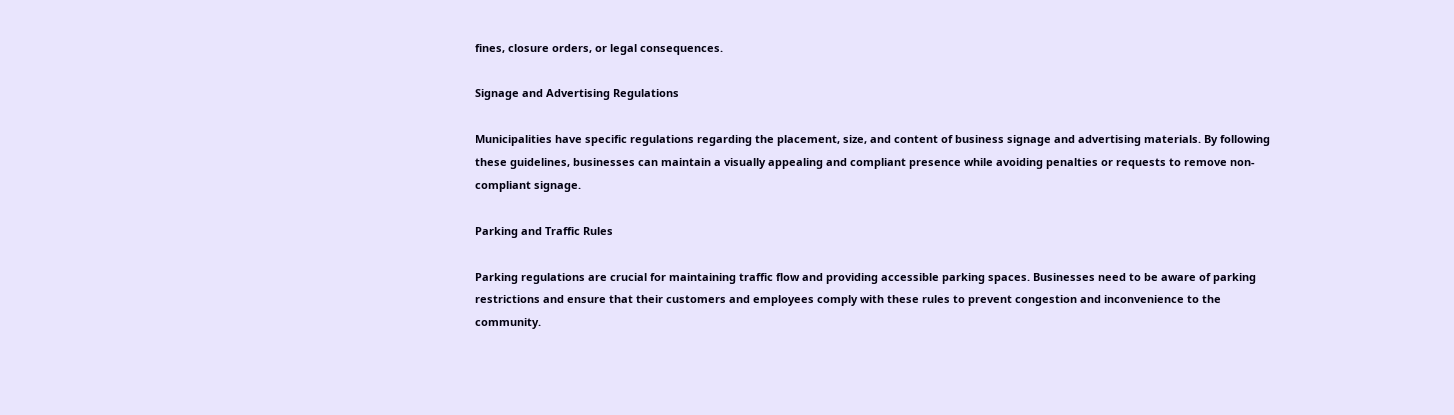fines, closure orders, or legal consequences.

Signage and Advertising Regulations

Municipalities have specific regulations regarding the placement, size, and content of business signage and advertising materials. By following these guidelines, businesses can maintain a visually appealing and compliant presence while avoiding penalties or requests to remove non-compliant signage.

Parking and Traffic Rules

Parking regulations are crucial for maintaining traffic flow and providing accessible parking spaces. Businesses need to be aware of parking restrictions and ensure that their customers and employees comply with these rules to prevent congestion and inconvenience to the community.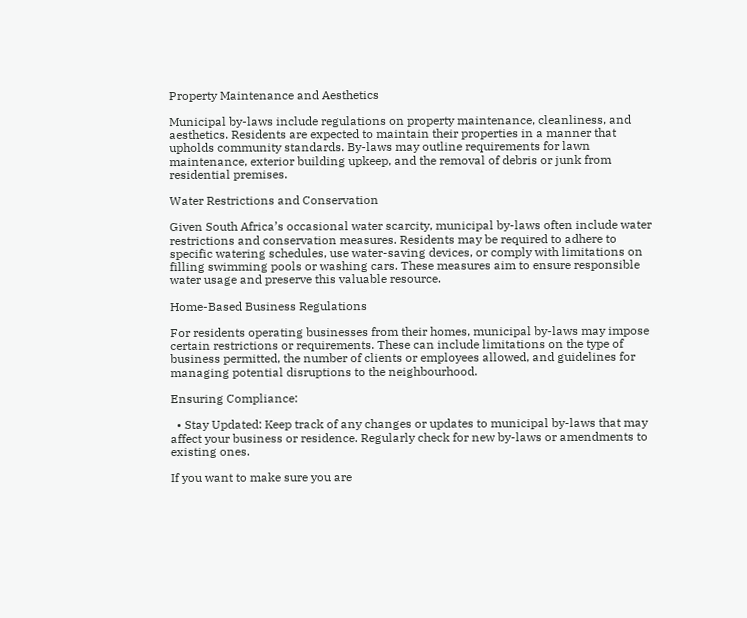Property Maintenance and Aesthetics

Municipal by-laws include regulations on property maintenance, cleanliness, and aesthetics. Residents are expected to maintain their properties in a manner that upholds community standards. By-laws may outline requirements for lawn maintenance, exterior building upkeep, and the removal of debris or junk from residential premises.

Water Restrictions and Conservation

Given South Africa’s occasional water scarcity, municipal by-laws often include water restrictions and conservation measures. Residents may be required to adhere to specific watering schedules, use water-saving devices, or comply with limitations on filling swimming pools or washing cars. These measures aim to ensure responsible water usage and preserve this valuable resource.

Home-Based Business Regulations

For residents operating businesses from their homes, municipal by-laws may impose certain restrictions or requirements. These can include limitations on the type of business permitted, the number of clients or employees allowed, and guidelines for managing potential disruptions to the neighbourhood.

Ensuring Compliance:

  • Stay Updated: Keep track of any changes or updates to municipal by-laws that may affect your business or residence. Regularly check for new by-laws or amendments to existing ones.

If you want to make sure you are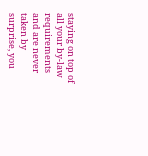staying on top of all your by-law requirements and are never taken by surprise, you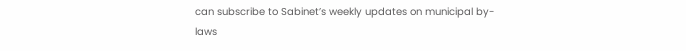can subscribe to Sabinet’s weekly updates on municipal by-laws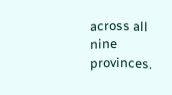across all nine provinces.